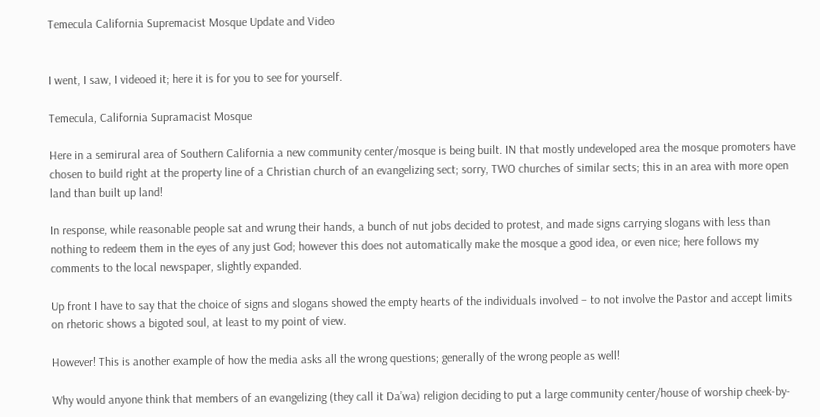Temecula California Supremacist Mosque Update and Video


I went, I saw, I videoed it; here it is for you to see for yourself.

Temecula, California Supramacist Mosque

Here in a semirural area of Southern California a new community center/mosque is being built. IN that mostly undeveloped area the mosque promoters have chosen to build right at the property line of a Christian church of an evangelizing sect; sorry, TWO churches of similar sects; this in an area with more open land than built up land!

In response, while reasonable people sat and wrung their hands, a bunch of nut jobs decided to protest, and made signs carrying slogans with less than nothing to redeem them in the eyes of any just God; however this does not automatically make the mosque a good idea, or even nice; here follows my comments to the local newspaper, slightly expanded.

Up front I have to say that the choice of signs and slogans showed the empty hearts of the individuals involved – to not involve the Pastor and accept limits on rhetoric shows a bigoted soul, at least to my point of view.

However! This is another example of how the media asks all the wrong questions; generally of the wrong people as well!

Why would anyone think that members of an evangelizing (they call it Da’wa) religion deciding to put a large community center/house of worship cheek-by-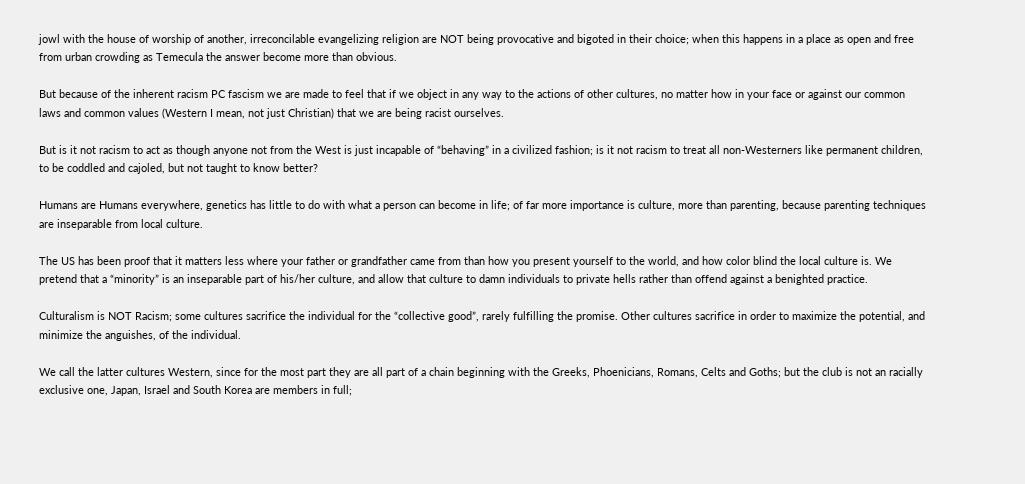jowl with the house of worship of another, irreconcilable evangelizing religion are NOT being provocative and bigoted in their choice; when this happens in a place as open and free from urban crowding as Temecula the answer become more than obvious.

But because of the inherent racism PC fascism we are made to feel that if we object in any way to the actions of other cultures, no matter how in your face or against our common laws and common values (Western I mean, not just Christian) that we are being racist ourselves.

But is it not racism to act as though anyone not from the West is just incapable of “behaving” in a civilized fashion; is it not racism to treat all non-Westerners like permanent children, to be coddled and cajoled, but not taught to know better?

Humans are Humans everywhere, genetics has little to do with what a person can become in life; of far more importance is culture, more than parenting, because parenting techniques are inseparable from local culture.

The US has been proof that it matters less where your father or grandfather came from than how you present yourself to the world, and how color blind the local culture is. We pretend that a “minority” is an inseparable part of his/her culture, and allow that culture to damn individuals to private hells rather than offend against a benighted practice.

Culturalism is NOT Racism; some cultures sacrifice the individual for the “collective good”, rarely fulfilling the promise. Other cultures sacrifice in order to maximize the potential, and minimize the anguishes, of the individual.

We call the latter cultures Western, since for the most part they are all part of a chain beginning with the Greeks, Phoenicians, Romans, Celts and Goths; but the club is not an racially exclusive one, Japan, Israel and South Korea are members in full;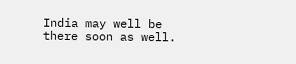India may well be there soon as well.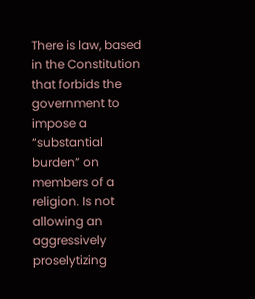There is law, based in the Constitution that forbids the government to impose a “substantial burden” on members of a religion. Is not allowing an aggressively proselytizing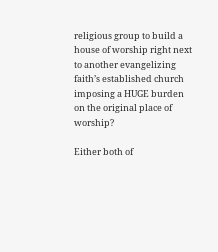religious group to build a house of worship right next to another evangelizing faith’s established church imposing a HUGE burden on the original place of worship?

Either both of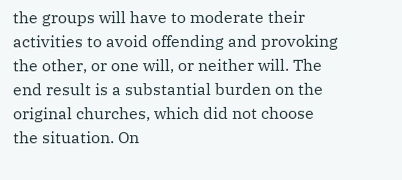the groups will have to moderate their activities to avoid offending and provoking the other, or one will, or neither will. The end result is a substantial burden on the original churches, which did not choose the situation. On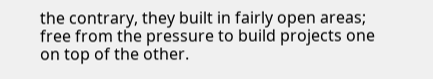the contrary, they built in fairly open areas; free from the pressure to build projects one on top of the other.